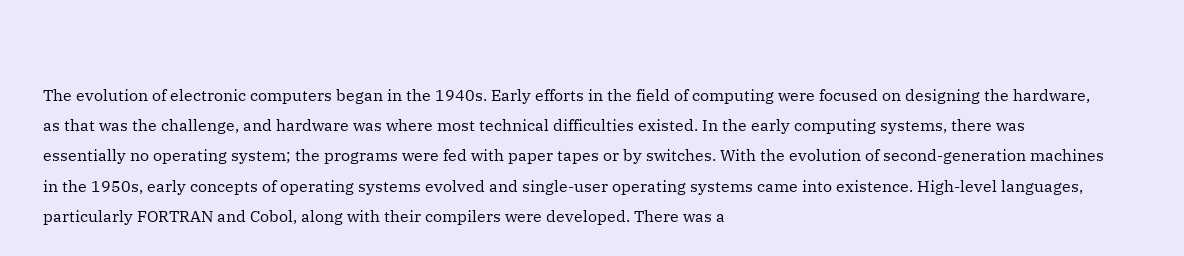The evolution of electronic computers began in the 1940s. Early efforts in the field of computing were focused on designing the hardware, as that was the challenge, and hardware was where most technical difficulties existed. In the early computing systems, there was essentially no operating system; the programs were fed with paper tapes or by switches. With the evolution of second-generation machines in the 1950s, early concepts of operating systems evolved and single-user operating systems came into existence. High-level languages, particularly FORTRAN and Cobol, along with their compilers were developed. There was a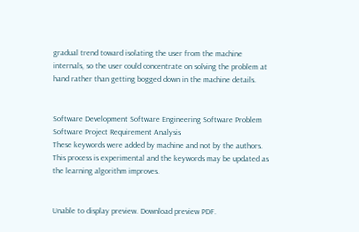gradual trend toward isolating the user from the machine internals, so the user could concentrate on solving the problem at hand rather than getting bogged down in the machine details.


Software Development Software Engineering Software Problem Software Project Requirement Analysis
These keywords were added by machine and not by the authors. This process is experimental and the keywords may be updated as the learning algorithm improves.


Unable to display preview. Download preview PDF.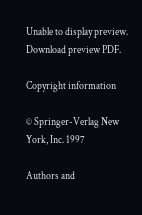Unable to display preview. Download preview PDF.

Copyright information

© Springer-Verlag New York, Inc. 1997

Authors and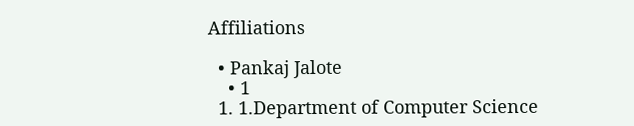Affiliations

  • Pankaj Jalote
    • 1
  1. 1.Department of Computer Science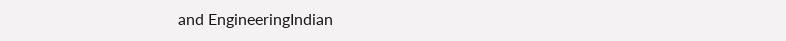and EngineeringIndian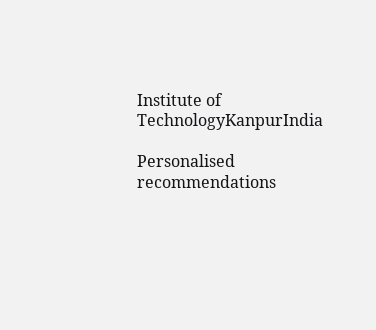Institute of TechnologyKanpurIndia

Personalised recommendations